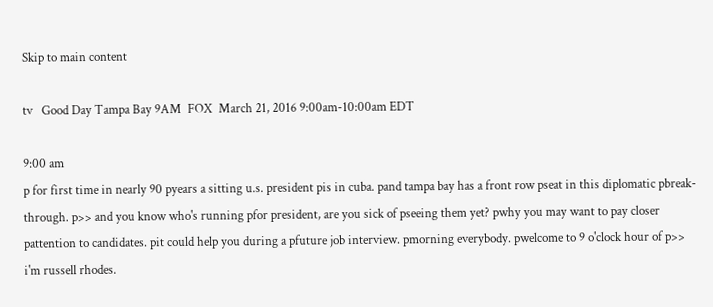Skip to main content

tv   Good Day Tampa Bay 9AM  FOX  March 21, 2016 9:00am-10:00am EDT

9:00 am
p for first time in nearly 90 pyears a sitting u.s. president pis in cuba. pand tampa bay has a front row pseat in this diplomatic pbreak-through. p>> and you know who's running pfor president, are you sick of pseeing them yet? pwhy you may want to pay closer pattention to candidates. pit could help you during a pfuture job interview. pmorning everybody. pwelcome to 9 o'clock hour of p>> i'm russell rhodes.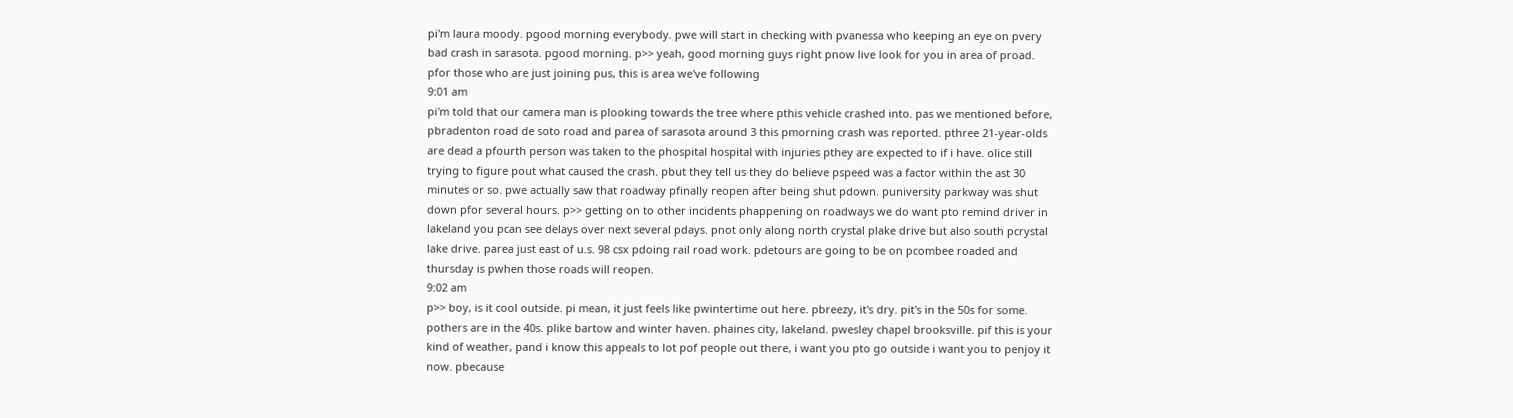pi'm laura moody. pgood morning everybody. pwe will start in checking with pvanessa who keeping an eye on pvery bad crash in sarasota. pgood morning. p>> yeah, good morning guys right pnow live look for you in area of proad. pfor those who are just joining pus, this is area we've following
9:01 am
pi'm told that our camera man is plooking towards the tree where pthis vehicle crashed into. pas we mentioned before, pbradenton road de soto road and parea of sarasota around 3 this pmorning crash was reported. pthree 21-year-olds are dead a pfourth person was taken to the phospital hospital with injuries pthey are expected to if i have. olice still trying to figure pout what caused the crash. pbut they tell us they do believe pspeed was a factor within the ast 30 minutes or so. pwe actually saw that roadway pfinally reopen after being shut pdown. puniversity parkway was shut down pfor several hours. p>> getting on to other incidents phappening on roadways we do want pto remind driver in lakeland you pcan see delays over next several pdays. pnot only along north crystal plake drive but also south pcrystal lake drive. parea just east of u.s. 98 csx pdoing rail road work. pdetours are going to be on pcombee roaded and thursday is pwhen those roads will reopen.
9:02 am
p>> boy, is it cool outside. pi mean, it just feels like pwintertime out here. pbreezy, it's dry. pit's in the 50s for some. pothers are in the 40s. plike bartow and winter haven. phaines city, lakeland. pwesley chapel brooksville. pif this is your kind of weather, pand i know this appeals to lot pof people out there, i want you pto go outside i want you to penjoy it now. pbecause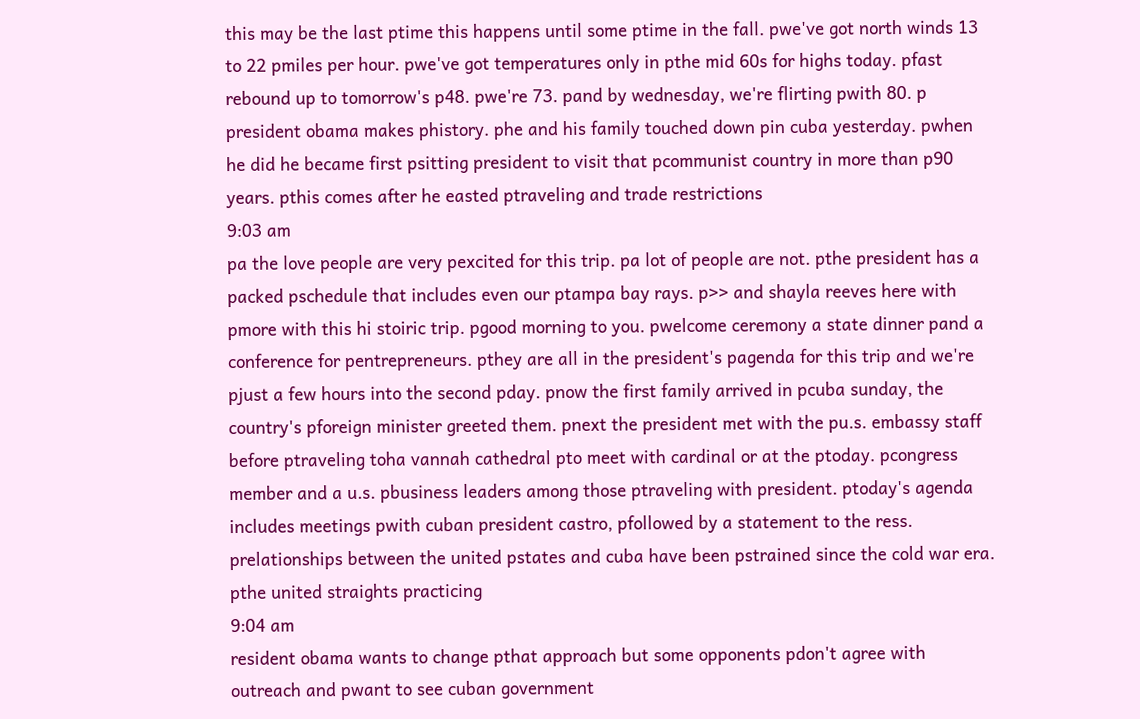this may be the last ptime this happens until some ptime in the fall. pwe've got north winds 13 to 22 pmiles per hour. pwe've got temperatures only in pthe mid 60s for highs today. pfast rebound up to tomorrow's p48. pwe're 73. pand by wednesday, we're flirting pwith 80. p president obama makes phistory. phe and his family touched down pin cuba yesterday. pwhen he did he became first psitting president to visit that pcommunist country in more than p90 years. pthis comes after he easted ptraveling and trade restrictions
9:03 am
pa the love people are very pexcited for this trip. pa lot of people are not. pthe president has a packed pschedule that includes even our ptampa bay rays. p>> and shayla reeves here with pmore with this hi stoiric trip. pgood morning to you. pwelcome ceremony a state dinner pand a conference for pentrepreneurs. pthey are all in the president's pagenda for this trip and we're pjust a few hours into the second pday. pnow the first family arrived in pcuba sunday, the country's pforeign minister greeted them. pnext the president met with the pu.s. embassy staff before ptraveling toha vannah cathedral pto meet with cardinal or at the ptoday. pcongress member and a u.s. pbusiness leaders among those ptraveling with president. ptoday's agenda includes meetings pwith cuban president castro, pfollowed by a statement to the ress. prelationships between the united pstates and cuba have been pstrained since the cold war era. pthe united straights practicing
9:04 am
resident obama wants to change pthat approach but some opponents pdon't agree with outreach and pwant to see cuban government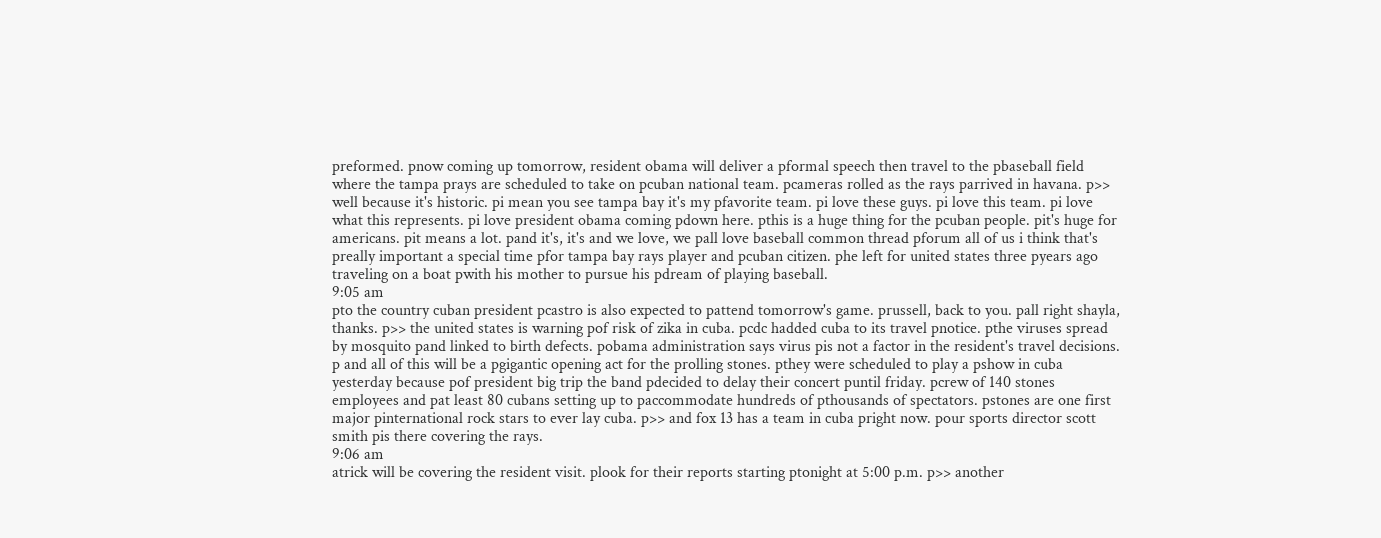preformed. pnow coming up tomorrow, resident obama will deliver a pformal speech then travel to the pbaseball field where the tampa prays are scheduled to take on pcuban national team. pcameras rolled as the rays parrived in havana. p>> well because it's historic. pi mean you see tampa bay it's my pfavorite team. pi love these guys. pi love this team. pi love what this represents. pi love president obama coming pdown here. pthis is a huge thing for the pcuban people. pit's huge for americans. pit means a lot. pand it's, it's and we love, we pall love baseball common thread pforum all of us i think that's preally important a special time pfor tampa bay rays player and pcuban citizen. phe left for united states three pyears ago traveling on a boat pwith his mother to pursue his pdream of playing baseball.
9:05 am
pto the country cuban president pcastro is also expected to pattend tomorrow's game. prussell, back to you. pall right shayla, thanks. p>> the united states is warning pof risk of zika in cuba. pcdc hadded cuba to its travel pnotice. pthe viruses spread by mosquito pand linked to birth defects. pobama administration says virus pis not a factor in the resident's travel decisions. p and all of this will be a pgigantic opening act for the prolling stones. pthey were scheduled to play a pshow in cuba yesterday because pof president big trip the band pdecided to delay their concert puntil friday. pcrew of 140 stones employees and pat least 80 cubans setting up to paccommodate hundreds of pthousands of spectators. pstones are one first major pinternational rock stars to ever lay cuba. p>> and fox 13 has a team in cuba pright now. pour sports director scott smith pis there covering the rays.
9:06 am
atrick will be covering the resident visit. plook for their reports starting ptonight at 5:00 p.m. p>> another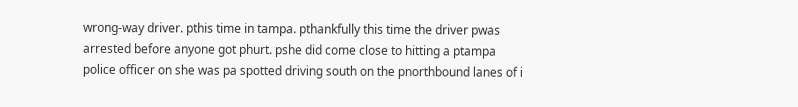wrong-way driver. pthis time in tampa. pthankfully this time the driver pwas arrested before anyone got phurt. pshe did come close to hitting a ptampa police officer on she was pa spotted driving south on the pnorthbound lanes of i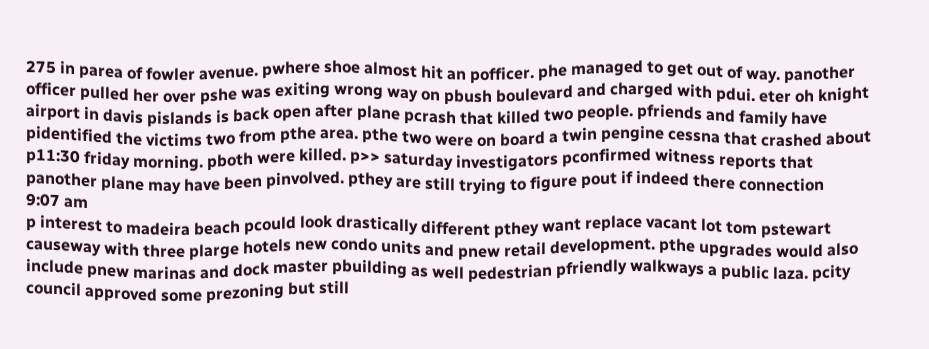275 in parea of fowler avenue. pwhere shoe almost hit an pofficer. phe managed to get out of way. panother officer pulled her over pshe was exiting wrong way on pbush boulevard and charged with pdui. eter oh knight airport in davis pislands is back open after plane pcrash that killed two people. pfriends and family have pidentified the victims two from pthe area. pthe two were on board a twin pengine cessna that crashed about p11:30 friday morning. pboth were killed. p>> saturday investigators pconfirmed witness reports that panother plane may have been pinvolved. pthey are still trying to figure pout if indeed there connection
9:07 am
p interest to madeira beach pcould look drastically different pthey want replace vacant lot tom pstewart causeway with three plarge hotels new condo units and pnew retail development. pthe upgrades would also include pnew marinas and dock master pbuilding as well pedestrian pfriendly walkways a public laza. pcity council approved some prezoning but still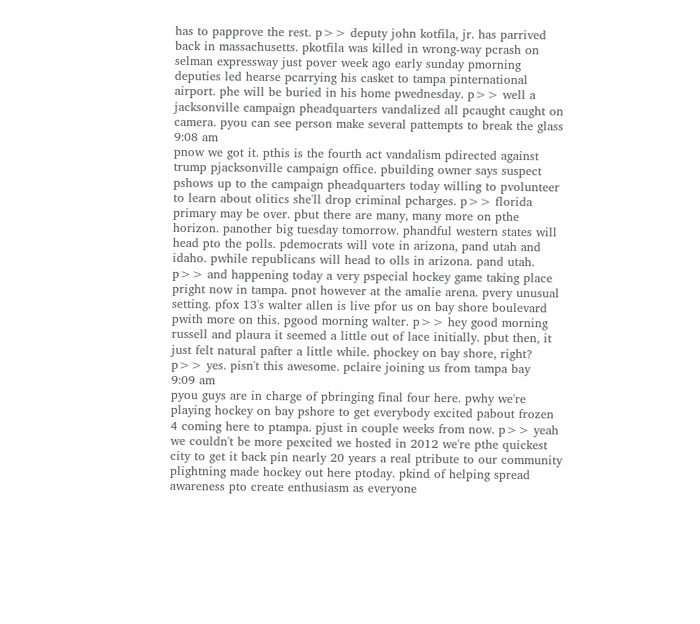has to papprove the rest. p>> deputy john kotfila, jr. has parrived back in massachusetts. pkotfila was killed in wrong-way pcrash on selman expressway just pover week ago early sunday pmorning deputies led hearse pcarrying his casket to tampa pinternational airport. phe will be buried in his home pwednesday. p>> well a jacksonville campaign pheadquarters vandalized all pcaught caught on camera. pyou can see person make several pattempts to break the glass
9:08 am
pnow we got it. pthis is the fourth act vandalism pdirected against trump pjacksonville campaign office. pbuilding owner says suspect pshows up to the campaign pheadquarters today willing to pvolunteer to learn about olitics she'll drop criminal pcharges. p>> florida primary may be over. pbut there are many, many more on pthe horizon. panother big tuesday tomorrow. phandful western states will head pto the polls. pdemocrats will vote in arizona, pand utah and idaho. pwhile republicans will head to olls in arizona. pand utah. p>> and happening today a very pspecial hockey game taking place pright now in tampa. pnot however at the amalie arena. pvery unusual setting. pfox 13's walter allen is live pfor us on bay shore boulevard pwith more on this. pgood morning walter. p>> hey good morning russell and plaura it seemed a little out of lace initially. pbut then, it just felt natural pafter a little while. phockey on bay shore, right? p>> yes. pisn't this awesome. pclaire joining us from tampa bay
9:09 am
pyou guys are in charge of pbringing final four here. pwhy we're playing hockey on bay pshore to get everybody excited pabout frozen 4 coming here to ptampa. pjust in couple weeks from now. p>> yeah we couldn't be more pexcited we hosted in 2012 we're pthe quickest city to get it back pin nearly 20 years a real ptribute to our community plightning made hockey out here ptoday. pkind of helping spread awareness pto create enthusiasm as everyone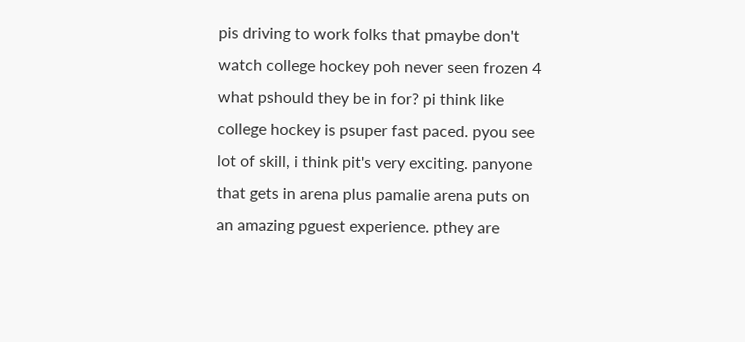pis driving to work folks that pmaybe don't watch college hockey poh never seen frozen 4 what pshould they be in for? pi think like college hockey is psuper fast paced. pyou see lot of skill, i think pit's very exciting. panyone that gets in arena plus pamalie arena puts on an amazing pguest experience. pthey are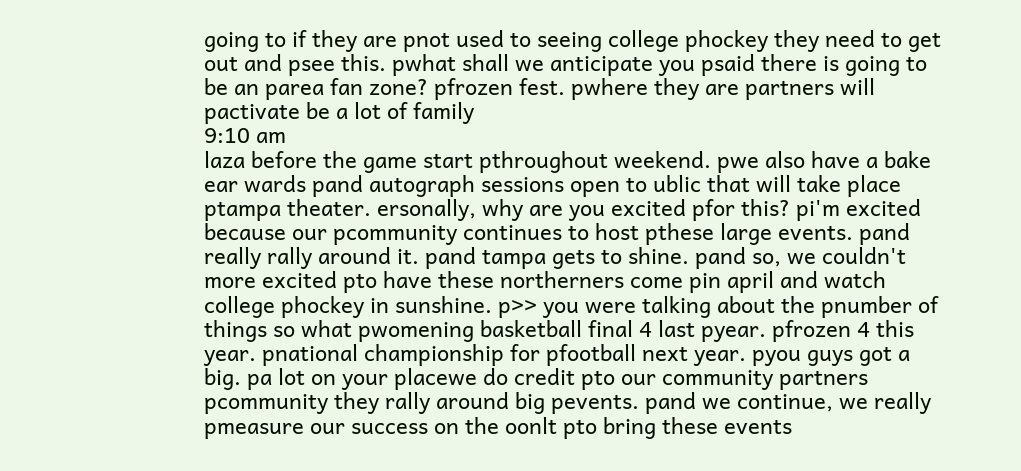going to if they are pnot used to seeing college phockey they need to get out and psee this. pwhat shall we anticipate you psaid there is going to be an parea fan zone? pfrozen fest. pwhere they are partners will pactivate be a lot of family
9:10 am
laza before the game start pthroughout weekend. pwe also have a bake ear wards pand autograph sessions open to ublic that will take place ptampa theater. ersonally, why are you excited pfor this? pi'm excited because our pcommunity continues to host pthese large events. pand really rally around it. pand tampa gets to shine. pand so, we couldn't more excited pto have these northerners come pin april and watch college phockey in sunshine. p>> you were talking about the pnumber of things so what pwomening basketball final 4 last pyear. pfrozen 4 this year. pnational championship for pfootball next year. pyou guys got a big. pa lot on your placewe do credit pto our community partners pcommunity they rally around big pevents. pand we continue, we really pmeasure our success on the oonlt pto bring these events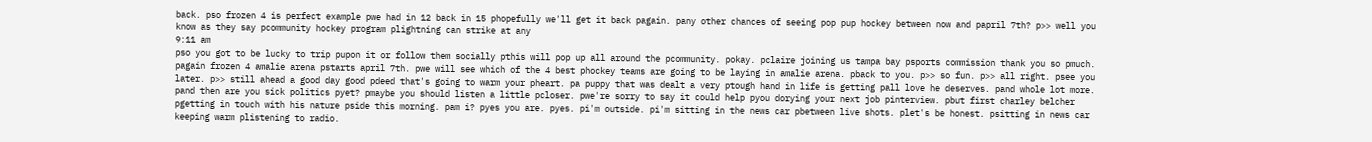back. pso frozen 4 is perfect example pwe had in 12 back in 15 phopefully we'll get it back pagain. pany other chances of seeing pop pup hockey between now and papril 7th? p>> well you know as they say pcommunity hockey program plightning can strike at any
9:11 am
pso you got to be lucky to trip pupon it or follow them socially pthis will pop up all around the pcommunity. pokay. pclaire joining us tampa bay psports commission thank you so pmuch. pagain frozen 4 amalie arena pstarts april 7th. pwe will see which of the 4 best phockey teams are going to be laying in amalie arena. pback to you. p>> so fun. p>> all right. psee you later. p>> still ahead a good day good pdeed that's going to warm your pheart. pa puppy that was dealt a very ptough hand in life is getting pall love he deserves. pand whole lot more. pand then are you sick politics pyet? pmaybe you should listen a little pcloser. pwe're sorry to say it could help pyou dorying your next job pinterview. pbut first charley belcher pgetting in touch with his nature pside this morning. pam i? pyes you are. pyes. pi'm outside. pi'm sitting in the news car pbetween live shots. plet's be honest. psitting in news car keeping warm plistening to radio.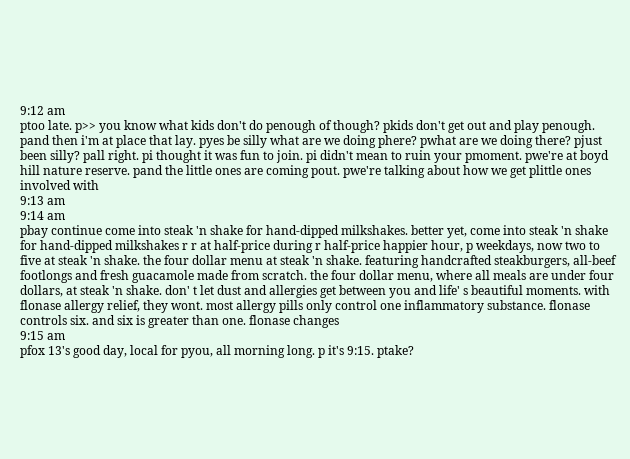9:12 am
ptoo late. p>> you know what kids don't do penough of though? pkids don't get out and play penough. pand then i'm at place that lay. pyes be silly what are we doing phere? pwhat are we doing there? pjust been silly? pall right. pi thought it was fun to join. pi didn't mean to ruin your pmoment. pwe're at boyd hill nature reserve. pand the little ones are coming pout. pwe're talking about how we get plittle ones involved with
9:13 am
9:14 am
pbay continue come into steak 'n shake for hand-dipped milkshakes. better yet, come into steak 'n shake for hand-dipped milkshakes r r at half-price during r half-price happier hour, p weekdays, now two to five at steak 'n shake. the four dollar menu at steak 'n shake. featuring handcrafted steakburgers, all-beef footlongs and fresh guacamole made from scratch. the four dollar menu, where all meals are under four dollars, at steak 'n shake. don' t let dust and allergies get between you and life' s beautiful moments. with flonase allergy relief, they wont. most allergy pills only control one inflammatory substance. flonase controls six. and six is greater than one. flonase changes
9:15 am
pfox 13's good day, local for pyou, all morning long. p it's 9:15. ptake?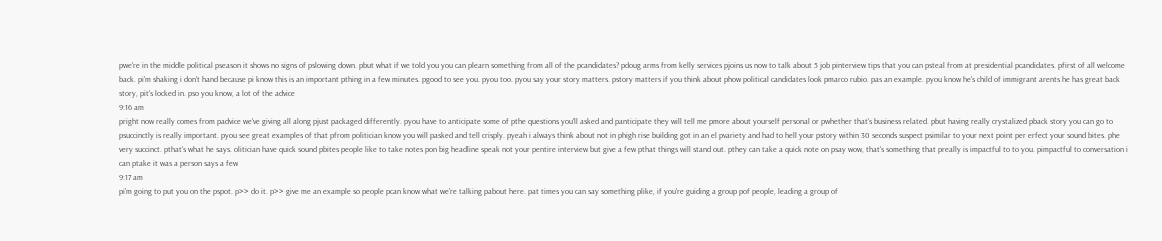pwe're in the middle political pseason it shows no signs of pslowing down. pbut what if we told you you can plearn something from all of the pcandidates? pdoug arms from kelly services pjoins us now to talk about 5 job pinterview tips that you can psteal from at presidential pcandidates. pfirst of all welcome back. pi'm shaking i don't hand because pi know this is an important pthing in a few minutes. pgood to see you. pyou too. pyou say your story matters. pstory matters if you think about phow political candidates look pmarco rubio. pas an example. pyou know he's child of immigrant arents he has great back story, pit's locked in. pso you know, a lot of the advice
9:16 am
pright now really comes from padvice we've giving all along pjust packaged differently. pyou have to anticipate some of pthe questions you'll asked and panticipate they will tell me pmore about yourself personal or pwhether that's business related. pbut having really crystalized pback story you can go to psuccinctly is really important. pyou see great examples of that pfrom politician know you will pasked and tell crisply. pyeah i always think about not in phigh rise building got in an el pvariety and had to hell your pstory within 30 seconds suspect psimilar to your next point per erfect your sound bites. phe very succinct. pthat's what he says. olitician have quick sound pbites people like to take notes pon big headline speak not your pentire interview but give a few pthat things will stand out. pthey can take a quick note on psay wow, that's something that preally is impactful to to you. pimpactful to conversation i can ptake it was a person says a few
9:17 am
pi'm going to put you on the pspot. p>> do it. p>> give me an example so people pcan know what we're talking pabout here. pat times you can say something plike, if you're guiding a group pof people, leading a group of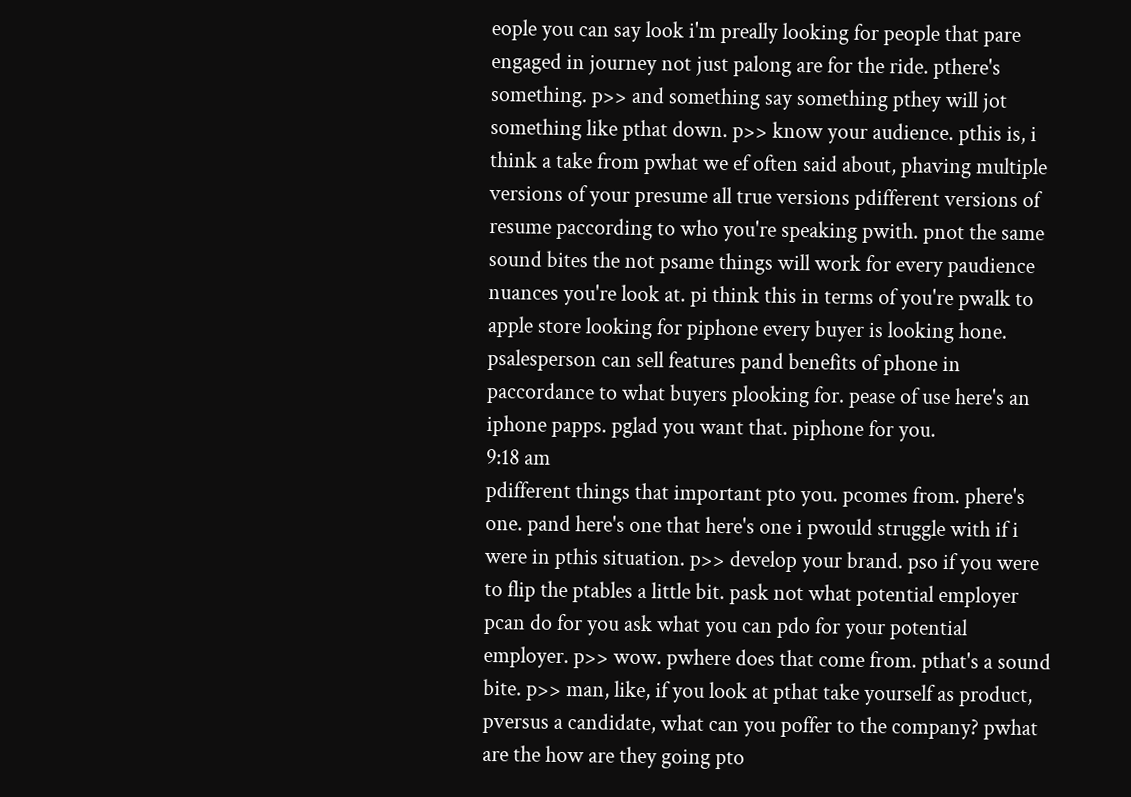eople you can say look i'm preally looking for people that pare engaged in journey not just palong are for the ride. pthere's something. p>> and something say something pthey will jot something like pthat down. p>> know your audience. pthis is, i think a take from pwhat we ef often said about, phaving multiple versions of your presume all true versions pdifferent versions of resume paccording to who you're speaking pwith. pnot the same sound bites the not psame things will work for every paudience nuances you're look at. pi think this in terms of you're pwalk to apple store looking for piphone every buyer is looking hone. psalesperson can sell features pand benefits of phone in paccordance to what buyers plooking for. pease of use here's an iphone papps. pglad you want that. piphone for you.
9:18 am
pdifferent things that important pto you. pcomes from. phere's one. pand here's one that here's one i pwould struggle with if i were in pthis situation. p>> develop your brand. pso if you were to flip the ptables a little bit. pask not what potential employer pcan do for you ask what you can pdo for your potential employer. p>> wow. pwhere does that come from. pthat's a sound bite. p>> man, like, if you look at pthat take yourself as product, pversus a candidate, what can you poffer to the company? pwhat are the how are they going pto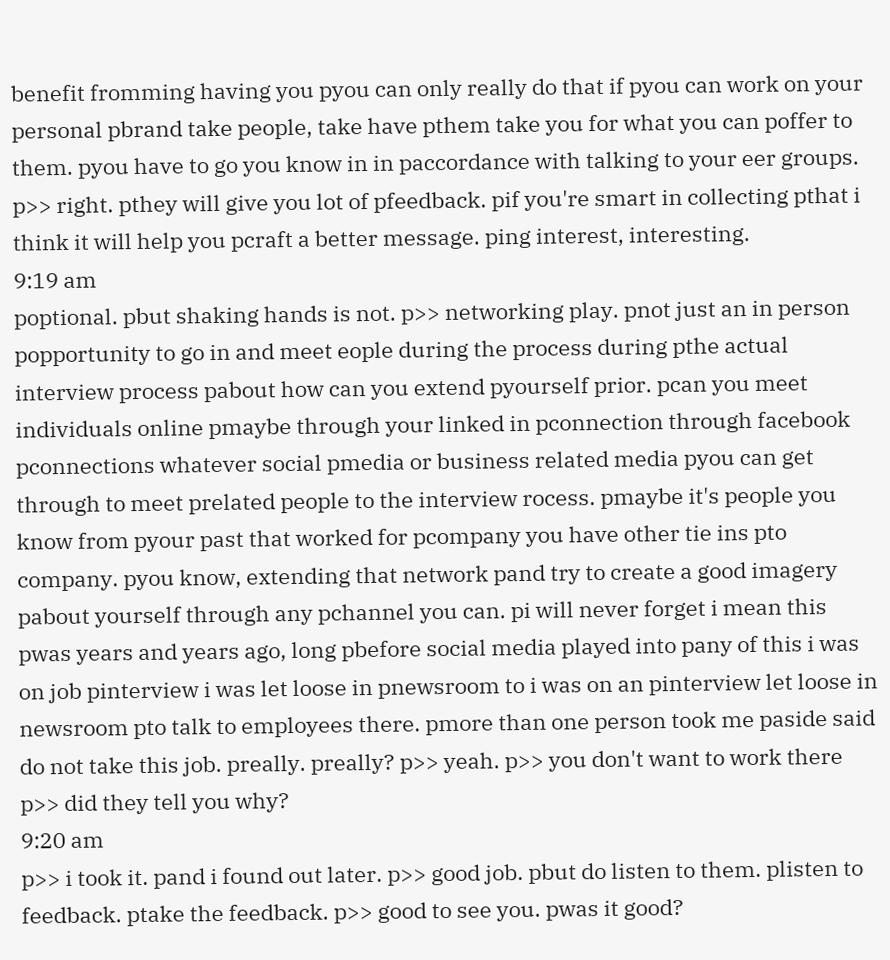benefit fromming having you pyou can only really do that if pyou can work on your personal pbrand take people, take have pthem take you for what you can poffer to them. pyou have to go you know in in paccordance with talking to your eer groups. p>> right. pthey will give you lot of pfeedback. pif you're smart in collecting pthat i think it will help you pcraft a better message. ping interest, interesting.
9:19 am
poptional. pbut shaking hands is not. p>> networking play. pnot just an in person popportunity to go in and meet eople during the process during pthe actual interview process pabout how can you extend pyourself prior. pcan you meet individuals online pmaybe through your linked in pconnection through facebook pconnections whatever social pmedia or business related media pyou can get through to meet prelated people to the interview rocess. pmaybe it's people you know from pyour past that worked for pcompany you have other tie ins pto company. pyou know, extending that network pand try to create a good imagery pabout yourself through any pchannel you can. pi will never forget i mean this pwas years and years ago, long pbefore social media played into pany of this i was on job pinterview i was let loose in pnewsroom to i was on an pinterview let loose in newsroom pto talk to employees there. pmore than one person took me paside said do not take this job. preally. preally? p>> yeah. p>> you don't want to work there p>> did they tell you why?
9:20 am
p>> i took it. pand i found out later. p>> good job. pbut do listen to them. plisten to feedback. ptake the feedback. p>> good to see you. pwas it good?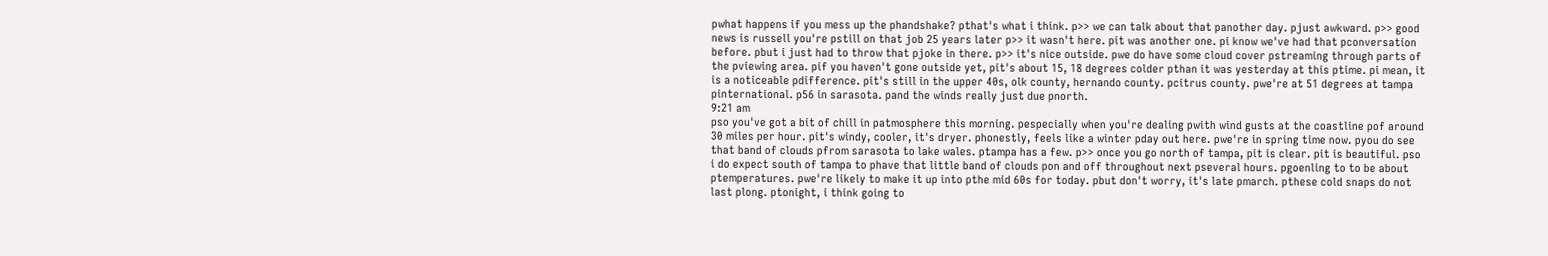pwhat happens if you mess up the phandshake? pthat's what i think. p>> we can talk about that panother day. pjust awkward. p>> good news is russell you're pstill on that job 25 years later p>> it wasn't here. pit was another one. pi know we've had that pconversation before. pbut i just had to throw that pjoke in there. p>> it's nice outside. pwe do have some cloud cover pstreaming through parts of the pviewing area. pif you haven't gone outside yet, pit's about 15, 18 degrees colder pthan it was yesterday at this ptime. pi mean, it is a noticeable pdifference. pit's still in the upper 40s, olk county, hernando county. pcitrus county. pwe're at 51 degrees at tampa pinternational. p56 in sarasota. pand the winds really just due pnorth.
9:21 am
pso you've got a bit of chill in patmosphere this morning. pespecially when you're dealing pwith wind gusts at the coastline pof around 30 miles per hour. pit's windy, cooler, it's dryer. phonestly, feels like a winter pday out here. pwe're in spring time now. pyou do see that band of clouds pfrom sarasota to lake wales. ptampa has a few. p>> once you go north of tampa, pit is clear. pit is beautiful. pso i do expect south of tampa to phave that little band of clouds pon and off throughout next pseveral hours. pgoenling to to be about ptemperatures. pwe're likely to make it up into pthe mid 60s for today. pbut don't worry, it's late pmarch. pthese cold snaps do not last plong. ptonight, i think going to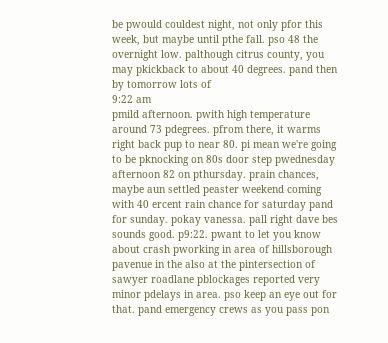be pwould couldest night, not only pfor this week, but maybe until pthe fall. pso 48 the overnight low. palthough citrus county, you may pkickback to about 40 degrees. pand then by tomorrow lots of
9:22 am
pmild afternoon. pwith high temperature around 73 pdegrees. pfrom there, it warms right back pup to near 80. pi mean we're going to be pknocking on 80s door step pwednesday afternoon 82 on pthursday. prain chances, maybe aun settled peaster weekend coming with 40 ercent rain chance for saturday pand for sunday. pokay vanessa. pall right dave bes sounds good. p9:22. pwant to let you know about crash pworking in area of hillsborough pavenue in the also at the pintersection of sawyer roadlane pblockages reported very minor pdelays in area. pso keep an eye out for that. pand emergency crews as you pass pon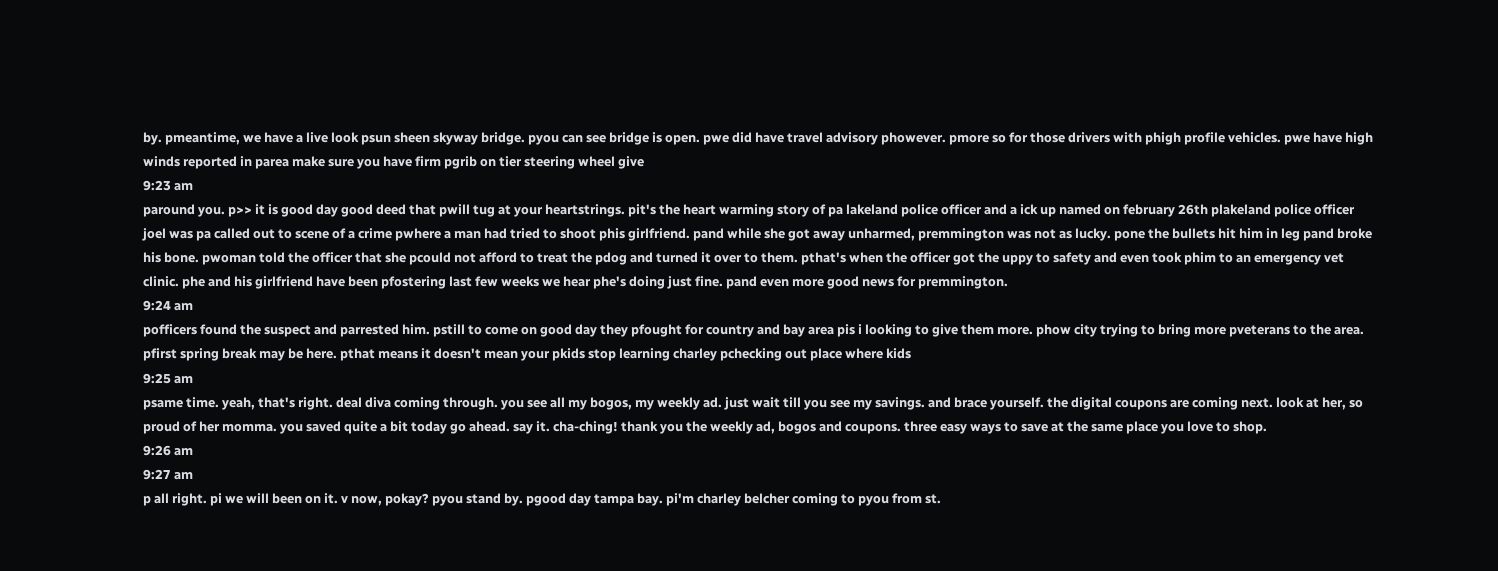by. pmeantime, we have a live look psun sheen skyway bridge. pyou can see bridge is open. pwe did have travel advisory phowever. pmore so for those drivers with phigh profile vehicles. pwe have high winds reported in parea make sure you have firm pgrib on tier steering wheel give
9:23 am
paround you. p>> it is good day good deed that pwill tug at your heartstrings. pit's the heart warming story of pa lakeland police officer and a ick up named on february 26th plakeland police officer joel was pa called out to scene of a crime pwhere a man had tried to shoot phis girlfriend. pand while she got away unharmed, premmington was not as lucky. pone the bullets hit him in leg pand broke his bone. pwoman told the officer that she pcould not afford to treat the pdog and turned it over to them. pthat's when the officer got the uppy to safety and even took phim to an emergency vet clinic. phe and his girlfriend have been pfostering last few weeks we hear phe's doing just fine. pand even more good news for premmington.
9:24 am
pofficers found the suspect and parrested him. pstill to come on good day they pfought for country and bay area pis i looking to give them more. phow city trying to bring more pveterans to the area. pfirst spring break may be here. pthat means it doesn't mean your pkids stop learning charley pchecking out place where kids
9:25 am
psame time. yeah, that's right. deal diva coming through. you see all my bogos, my weekly ad. just wait till you see my savings. and brace yourself. the digital coupons are coming next. look at her, so proud of her momma. you saved quite a bit today go ahead. say it. cha-ching! thank you the weekly ad, bogos and coupons. three easy ways to save at the same place you love to shop.
9:26 am
9:27 am
p all right. pi we will been on it. v now, pokay? pyou stand by. pgood day tampa bay. pi'm charley belcher coming to pyou from st.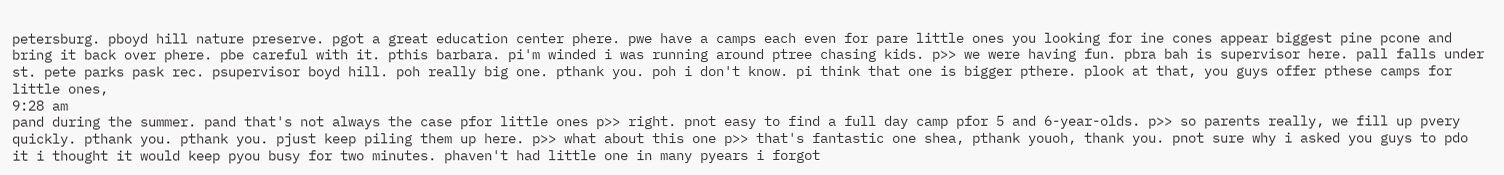petersburg. pboyd hill nature preserve. pgot a great education center phere. pwe have a camps each even for pare little ones you looking for ine cones appear biggest pine pcone and bring it back over phere. pbe careful with it. pthis barbara. pi'm winded i was running around ptree chasing kids. p>> we were having fun. pbra bah is supervisor here. pall falls under st. pete parks pask rec. psupervisor boyd hill. poh really big one. pthank you. poh i don't know. pi think that one is bigger pthere. plook at that, you guys offer pthese camps for little ones,
9:28 am
pand during the summer. pand that's not always the case pfor little ones p>> right. pnot easy to find a full day camp pfor 5 and 6-year-olds. p>> so parents really, we fill up pvery quickly. pthank you. pthank you. pjust keep piling them up here. p>> what about this one p>> that's fantastic one shea, pthank youoh, thank you. pnot sure why i asked you guys to pdo it i thought it would keep pyou busy for two minutes. phaven't had little one in many pyears i forgot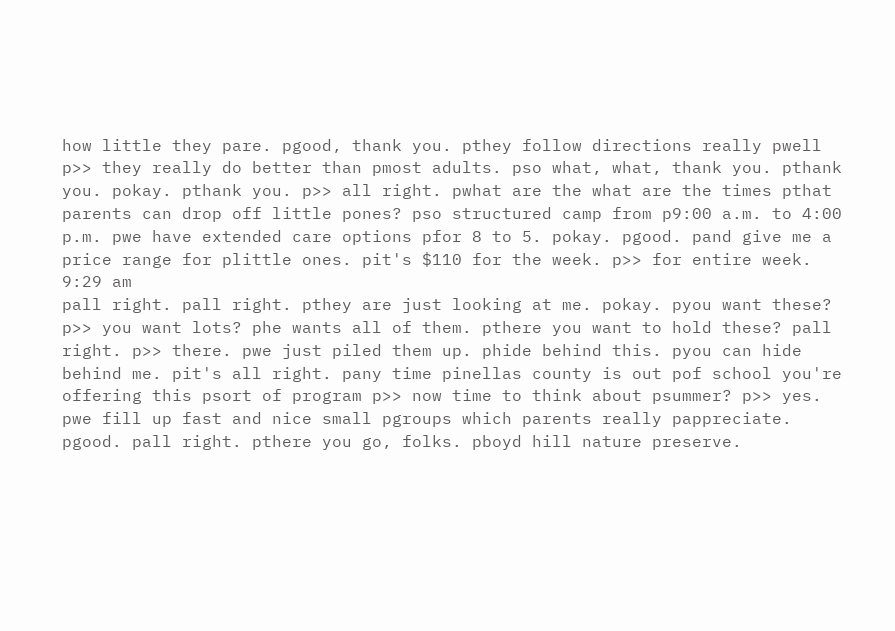how little they pare. pgood, thank you. pthey follow directions really pwell p>> they really do better than pmost adults. pso what, what, thank you. pthank you. pokay. pthank you. p>> all right. pwhat are the what are the times pthat parents can drop off little pones? pso structured camp from p9:00 a.m. to 4:00 p.m. pwe have extended care options pfor 8 to 5. pokay. pgood. pand give me a price range for plittle ones. pit's $110 for the week. p>> for entire week.
9:29 am
pall right. pall right. pthey are just looking at me. pokay. pyou want these? p>> you want lots? phe wants all of them. pthere you want to hold these? pall right. p>> there. pwe just piled them up. phide behind this. pyou can hide behind me. pit's all right. pany time pinellas county is out pof school you're offering this psort of program p>> now time to think about psummer? p>> yes. pwe fill up fast and nice small pgroups which parents really pappreciate. pgood. pall right. pthere you go, folks. pboyd hill nature preserve.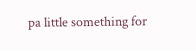pa little something for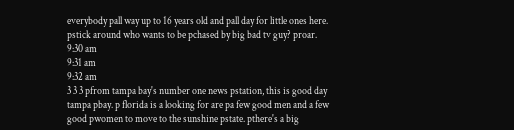everybody pall way up to 16 years old and pall day for little ones here. pstick around who wants to be pchased by big bad tv guy? proar.
9:30 am
9:31 am
9:32 am
3 3 3 pfrom tampa bay's number one news pstation, this is good day tampa pbay. p florida is a looking for are pa few good men and a few good pwomen to move to the sunshine pstate. pthere's a big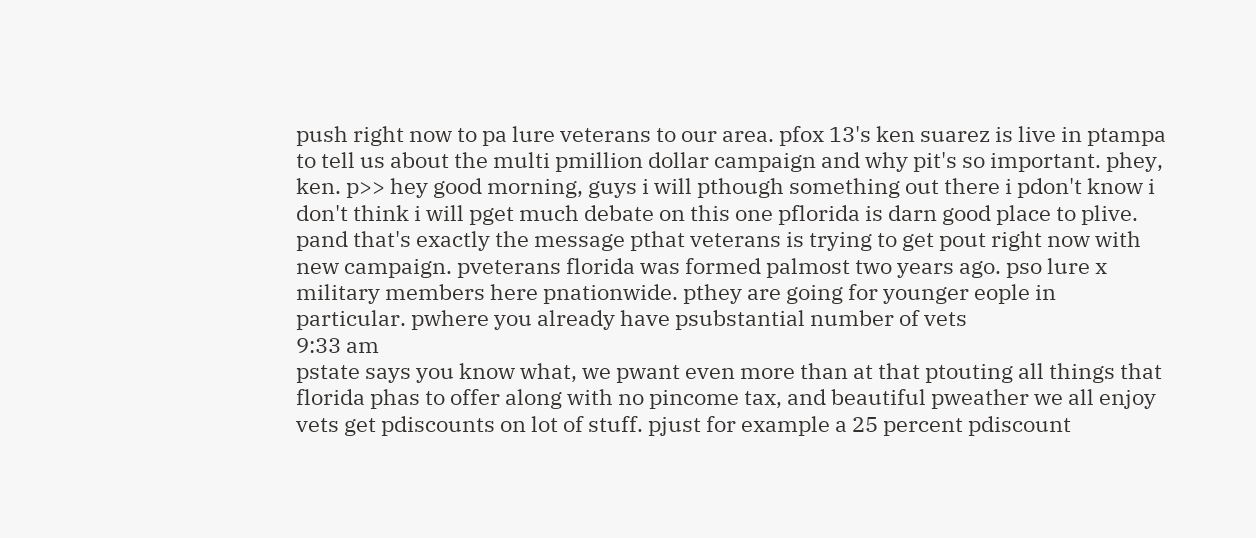push right now to pa lure veterans to our area. pfox 13's ken suarez is live in ptampa to tell us about the multi pmillion dollar campaign and why pit's so important. phey, ken. p>> hey good morning, guys i will pthough something out there i pdon't know i don't think i will pget much debate on this one pflorida is darn good place to plive. pand that's exactly the message pthat veterans is trying to get pout right now with new campaign. pveterans florida was formed palmost two years ago. pso lure x military members here pnationwide. pthey are going for younger eople in particular. pwhere you already have psubstantial number of vets
9:33 am
pstate says you know what, we pwant even more than at that ptouting all things that florida phas to offer along with no pincome tax, and beautiful pweather we all enjoy vets get pdiscounts on lot of stuff. pjust for example a 25 percent pdiscount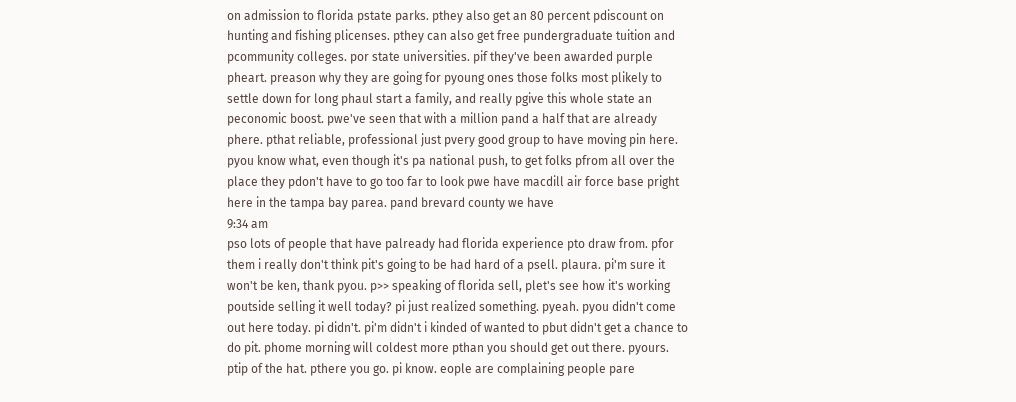on admission to florida pstate parks. pthey also get an 80 percent pdiscount on hunting and fishing plicenses. pthey can also get free pundergraduate tuition and pcommunity colleges. por state universities. pif they've been awarded purple pheart. preason why they are going for pyoung ones those folks most plikely to settle down for long phaul start a family, and really pgive this whole state an peconomic boost. pwe've seen that with a million pand a half that are already phere. pthat reliable, professional just pvery good group to have moving pin here. pyou know what, even though it's pa national push, to get folks pfrom all over the place they pdon't have to go too far to look pwe have macdill air force base pright here in the tampa bay parea. pand brevard county we have
9:34 am
pso lots of people that have palready had florida experience pto draw from. pfor them i really don't think pit's going to be had hard of a psell. plaura. pi'm sure it won't be ken, thank pyou. p>> speaking of florida sell, plet's see how it's working poutside selling it well today? pi just realized something. pyeah. pyou didn't come out here today. pi didn't. pi'm didn't i kinded of wanted to pbut didn't get a chance to do pit. phome morning will coldest more pthan you should get out there. pyours. ptip of the hat. pthere you go. pi know. eople are complaining people pare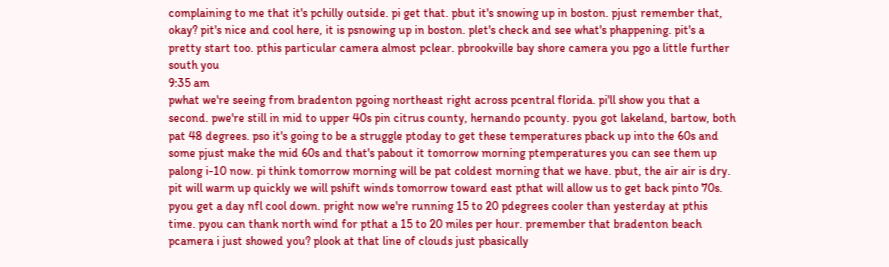complaining to me that it's pchilly outside. pi get that. pbut it's snowing up in boston. pjust remember that, okay? pit's nice and cool here, it is psnowing up in boston. plet's check and see what's phappening. pit's a pretty start too. pthis particular camera almost pclear. pbrookville bay shore camera you pgo a little further south you
9:35 am
pwhat we're seeing from bradenton pgoing northeast right across pcentral florida. pi'll show you that a second. pwe're still in mid to upper 40s pin citrus county, hernando pcounty. pyou got lakeland, bartow, both pat 48 degrees. pso it's going to be a struggle ptoday to get these temperatures pback up into the 60s and some pjust make the mid 60s and that's pabout it tomorrow morning ptemperatures you can see them up palong i-10 now. pi think tomorrow morning will be pat coldest morning that we have. pbut, the air air is dry. pit will warm up quickly we will pshift winds tomorrow toward east pthat will allow us to get back pinto 70s. pyou get a day nfl cool down. pright now we're running 15 to 20 pdegrees cooler than yesterday at pthis time. pyou can thank north wind for pthat a 15 to 20 miles per hour. premember that bradenton beach pcamera i just showed you? plook at that line of clouds just pbasically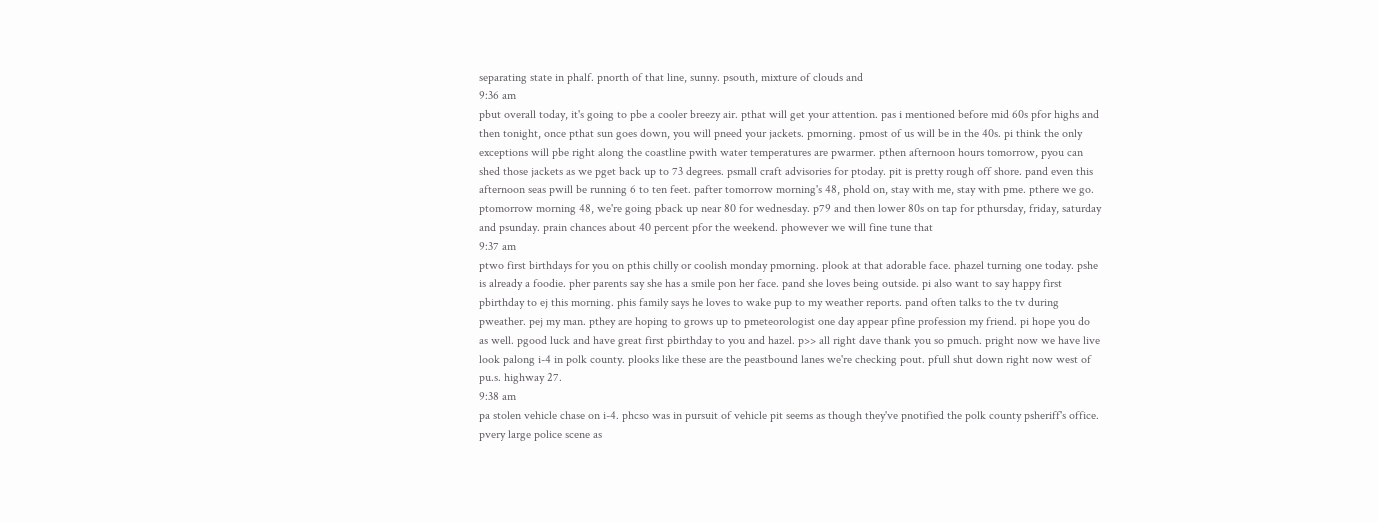separating state in phalf. pnorth of that line, sunny. psouth, mixture of clouds and
9:36 am
pbut overall today, it's going to pbe a cooler breezy air. pthat will get your attention. pas i mentioned before mid 60s pfor highs and then tonight, once pthat sun goes down, you will pneed your jackets. pmorning. pmost of us will be in the 40s. pi think the only exceptions will pbe right along the coastline pwith water temperatures are pwarmer. pthen afternoon hours tomorrow, pyou can shed those jackets as we pget back up to 73 degrees. psmall craft advisories for ptoday. pit is pretty rough off shore. pand even this afternoon seas pwill be running 6 to ten feet. pafter tomorrow morning's 48, phold on, stay with me, stay with pme. pthere we go. ptomorrow morning 48, we're going pback up near 80 for wednesday. p79 and then lower 80s on tap for pthursday, friday, saturday and psunday. prain chances about 40 percent pfor the weekend. phowever we will fine tune that
9:37 am
ptwo first birthdays for you on pthis chilly or coolish monday pmorning. plook at that adorable face. phazel turning one today. pshe is already a foodie. pher parents say she has a smile pon her face. pand she loves being outside. pi also want to say happy first pbirthday to ej this morning. phis family says he loves to wake pup to my weather reports. pand often talks to the tv during pweather. pej my man. pthey are hoping to grows up to pmeteorologist one day appear pfine profession my friend. pi hope you do as well. pgood luck and have great first pbirthday to you and hazel. p>> all right dave thank you so pmuch. pright now we have live look palong i-4 in polk county. plooks like these are the peastbound lanes we're checking pout. pfull shut down right now west of pu.s. highway 27.
9:38 am
pa stolen vehicle chase on i-4. phcso was in pursuit of vehicle pit seems as though they've pnotified the polk county psheriff's office. pvery large police scene as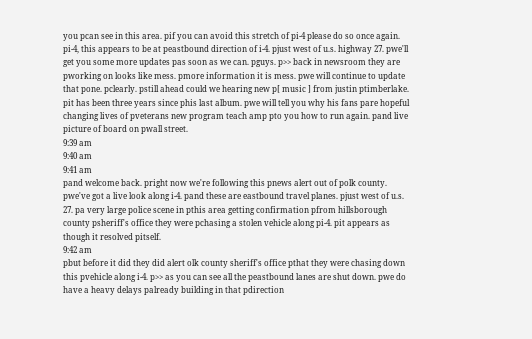you pcan see in this area. pif you can avoid this stretch of pi-4 please do so once again. pi-4, this appears to be at peastbound direction of i-4. pjust west of u.s. highway 27. pwe'll get you some more updates pas soon as we can. pguys. p>> back in newsroom they are pworking on looks like mess. pmore information it is mess. pwe will continue to update that pone. pclearly. pstill ahead could we hearing new p[ music ] from justin ptimberlake. pit has been three years since phis last album. pwe will tell you why his fans pare hopeful changing lives of pveterans new program teach amp pto you how to run again. pand live picture of board on pwall street.
9:39 am
9:40 am
9:41 am
pand welcome back. pright now we're following this pnews alert out of polk county. pwe've got a live look along i-4. pand these are eastbound travel planes. pjust west of u.s. 27. pa very large police scene in pthis area getting confirmation pfrom hillsborough county psheriff's office they were pchasing a stolen vehicle along pi-4. pit appears as though it resolved pitself.
9:42 am
pbut before it did they did alert olk county sheriff's office pthat they were chasing down this pvehicle along i-4. p>> as you can see all the peastbound lanes are shut down. pwe do have a heavy delays palready building in that pdirection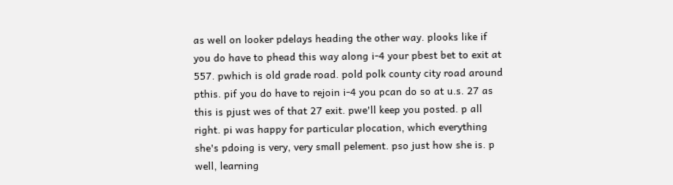as well on looker pdelays heading the other way. plooks like if you do have to phead this way along i-4 your pbest bet to exit at 557. pwhich is old grade road. pold polk county city road around pthis. pif you do have to rejoin i-4 you pcan do so at u.s. 27 as this is pjust wes of that 27 exit. pwe'll keep you posted. p all right. pi was happy for particular plocation, which everything she's pdoing is very, very small pelement. pso just how she is. p well, learning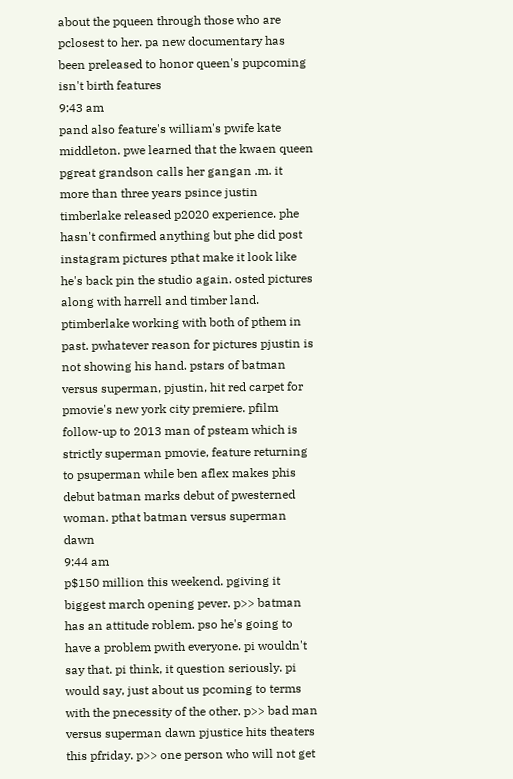about the pqueen through those who are pclosest to her. pa new documentary has been preleased to honor queen's pupcoming isn't birth features
9:43 am
pand also feature's william's pwife kate middleton. pwe learned that the kwaen queen pgreat grandson calls her gangan .m. it more than three years psince justin timberlake released p2020 experience. phe hasn't confirmed anything but phe did post instagram pictures pthat make it look like he's back pin the studio again. osted pictures along with harrell and timber land. ptimberlake working with both of pthem in past. pwhatever reason for pictures pjustin is not showing his hand. pstars of batman versus superman, pjustin, hit red carpet for pmovie's new york city premiere. pfilm follow-up to 2013 man of psteam which is strictly superman pmovie, feature returning to psuperman while ben aflex makes phis debut batman marks debut of pwesterned woman. pthat batman versus superman dawn
9:44 am
p$150 million this weekend. pgiving it biggest march opening pever. p>> batman has an attitude roblem. pso he's going to have a problem pwith everyone. pi wouldn't say that. pi think, it question seriously. pi would say, just about us pcoming to terms with the pnecessity of the other. p>> bad man versus superman dawn pjustice hits theaters this pfriday. p>> one person who will not get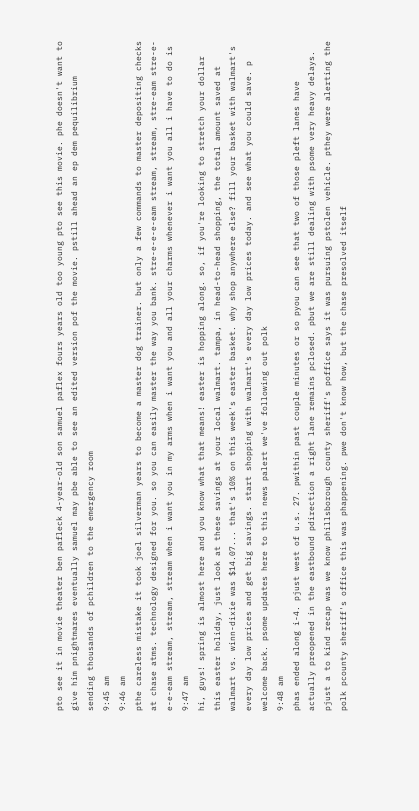pto see it in movie theater ben pafleck 4-year-old son samuel paflex fours years old too young pto see this movie. phe doesn't want to give him pnightmares eventually samuel may pbe able to see an edited version pof the movie. pstill ahead an ep dem pequilibrium sending thousands of pchildren to the emergency room
9:45 am
9:46 am
pthe careless mistake it took joel silverman years to become a master dog trainer. but only a few commands to master depositing checks at chase atms. technology designed for you. so you can easily master the way you bank. stre-e-e-e-eam stream, stream, stre-eam stre-e-e-e-eam stream, stream, stream when i want you in my arms when i want you and all your charms whenever i want you all i have to do is
9:47 am
hi, guys! spring is almost here and you know what that means! easter is hopping along. so, if you're looking to stretch your dollar this easter holiday, just look at these savings at your local walmart. tampa, in head-to-head shopping, the total amount saved at walmart vs. winn-dixie was $14.07... that's 10% on this week's easter basket. why shop anywhere else? fill your basket with walmart's every day low prices and get big savings. start shopping with walmart's every day low prices today. and see what you could save. p welcome back. psome updates here to this news palert we've following out polk
9:48 am
phas ended along i-4. pjust west of u.s. 27. pwithin past couple minutes or so pyou can see that two of those pleft lanes have actually preopened in the eastbound pdirection a right lane remains pclosed. pbut we are still dealing with psome very heavy delays. pjust a to kind recap was we know phillsborough county sheriff's poffice says it was pursuing pstolen vehicle. pthey were alerting the polk pcounty sheriff's office this was phappening. pwe don't know how, but the chase presolved itself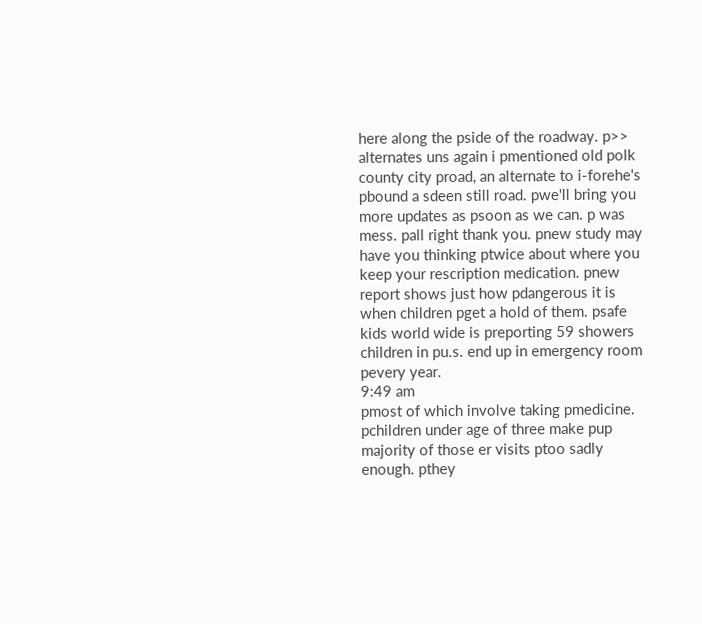here along the pside of the roadway. p>> alternates uns again i pmentioned old polk county city proad, an alternate to i-forehe's pbound a sdeen still road. pwe'll bring you more updates as psoon as we can. p was mess. pall right thank you. pnew study may have you thinking ptwice about where you keep your rescription medication. pnew report shows just how pdangerous it is when children pget a hold of them. psafe kids world wide is preporting 59 showers children in pu.s. end up in emergency room pevery year.
9:49 am
pmost of which involve taking pmedicine. pchildren under age of three make pup majority of those er visits ptoo sadly enough. pthey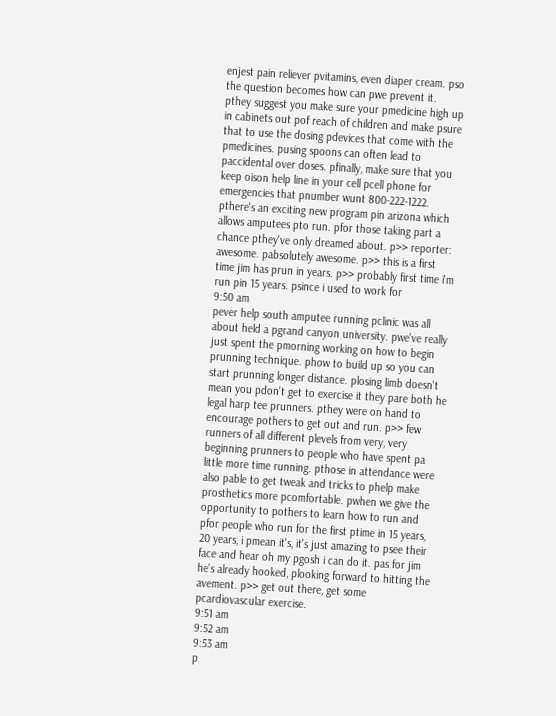enjest pain reliever pvitamins, even diaper cream. pso the question becomes how can pwe prevent it. pthey suggest you make sure your pmedicine high up in cabinets out pof reach of children and make psure that to use the dosing pdevices that come with the pmedicines. pusing spoons can often lead to paccidental over doses. pfinally, make sure that you keep oison help line in your cell pcell phone for emergencies that pnumber wunt 800-222-1222. pthere's an exciting new program pin arizona which allows amputees pto run. pfor those taking part a chance pthey've only dreamed about. p>> reporter: awesome. pabsolutely awesome. p>> this is a first time jim has prun in years. p>> probably first time i'm run pin 15 years. psince i used to work for
9:50 am
pever help south amputee running pclinic was all about held a pgrand canyon university. pwe've really just spent the pmorning working on how to begin prunning technique. phow to build up so you can start prunning longer distance. plosing limb doesn't mean you pdon't get to exercise it they pare both he legal harp tee prunners. pthey were on hand to encourage pothers to get out and run. p>> few runners of all different plevels from very, very beginning prunners to people who have spent pa little more time running. pthose in attendance were also pable to get tweak and tricks to phelp make prosthetics more pcomfortable. pwhen we give the opportunity to pothers to learn how to run and pfor people who run for the first ptime in 15 years, 20 years, i pmean it's, it's just amazing to psee their face and hear oh my pgosh i can do it. pas for jim he's already hooked, plooking forward to hitting the avement. p>> get out there, get some pcardiovascular exercise.
9:51 am
9:52 am
9:53 am
p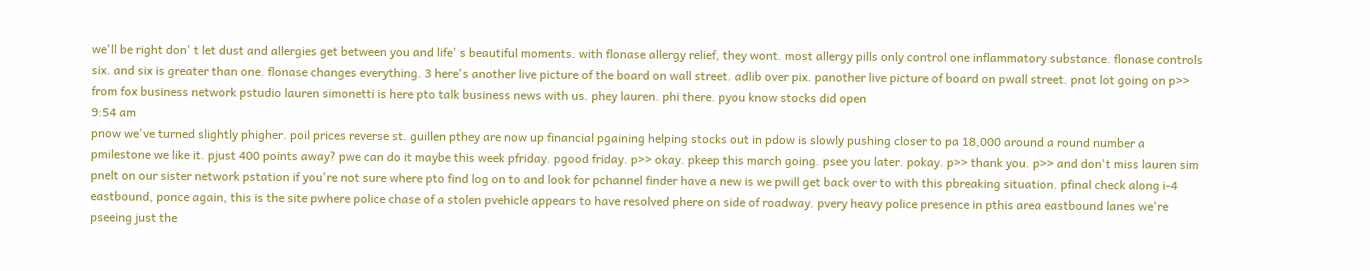we'll be right don' t let dust and allergies get between you and life' s beautiful moments. with flonase allergy relief, they wont. most allergy pills only control one inflammatory substance. flonase controls six. and six is greater than one. flonase changes everything. 3 here's another live picture of the board on wall street. adlib over pix. panother live picture of board on pwall street. pnot lot going on p>> from fox business network pstudio lauren simonetti is here pto talk business news with us. phey lauren. phi there. pyou know stocks did open
9:54 am
pnow we've turned slightly phigher. poil prices reverse st. guillen pthey are now up financial pgaining helping stocks out in pdow is slowly pushing closer to pa 18,000 around a round number a pmilestone we like it. pjust 400 points away? pwe can do it maybe this week pfriday. pgood friday. p>> okay. pkeep this march going. psee you later. pokay. p>> thank you. p>> and don't miss lauren sim pnelt on our sister network pstation if you're not sure where pto find log on to and look for pchannel finder have a new is we pwill get back over to with this pbreaking situation. pfinal check along i-4 eastbound, ponce again, this is the site pwhere police chase of a stolen pvehicle appears to have resolved phere on side of roadway. pvery heavy police presence in pthis area eastbound lanes we're pseeing just the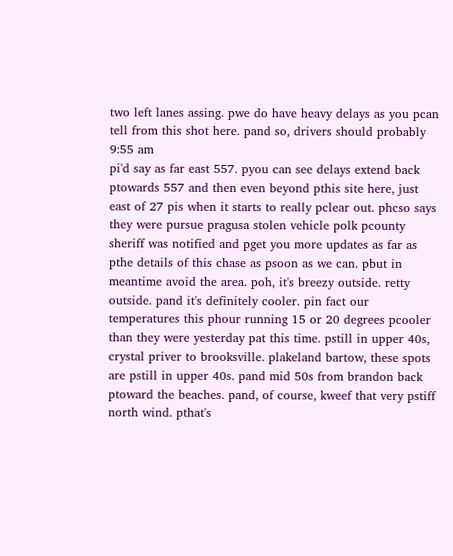two left lanes assing. pwe do have heavy delays as you pcan tell from this shot here. pand so, drivers should probably
9:55 am
pi'd say as far east 557. pyou can see delays extend back ptowards 557 and then even beyond pthis site here, just east of 27 pis when it starts to really pclear out. phcso says they were pursue pragusa stolen vehicle polk pcounty sheriff was notified and pget you more updates as far as pthe details of this chase as psoon as we can. pbut in meantime avoid the area. poh, it's breezy outside. retty outside. pand it's definitely cooler. pin fact our temperatures this phour running 15 or 20 degrees pcooler than they were yesterday pat this time. pstill in upper 40s, crystal priver to brooksville. plakeland bartow, these spots are pstill in upper 40s. pand mid 50s from brandon back ptoward the beaches. pand, of course, kweef that very pstiff north wind. pthat's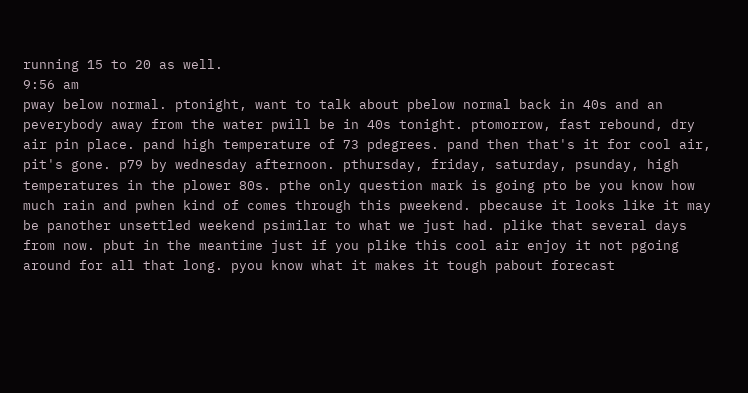running 15 to 20 as well.
9:56 am
pway below normal. ptonight, want to talk about pbelow normal back in 40s and an peverybody away from the water pwill be in 40s tonight. ptomorrow, fast rebound, dry air pin place. pand high temperature of 73 pdegrees. pand then that's it for cool air, pit's gone. p79 by wednesday afternoon. pthursday, friday, saturday, psunday, high temperatures in the plower 80s. pthe only question mark is going pto be you know how much rain and pwhen kind of comes through this pweekend. pbecause it looks like it may be panother unsettled weekend psimilar to what we just had. plike that several days from now. pbut in the meantime just if you plike this cool air enjoy it not pgoing around for all that long. pyou know what it makes it tough pabout forecast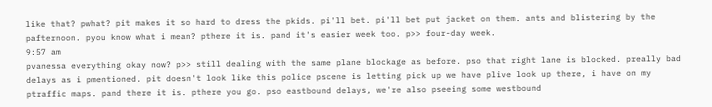like that? pwhat? pit makes it so hard to dress the pkids. pi'll bet. pi'll bet put jacket on them. ants and blistering by the pafternoon. pyou know what i mean? pthere it is. pand it's easier week too. p>> four-day week.
9:57 am
pvanessa everything okay now? p>> still dealing with the same plane blockage as before. pso that right lane is blocked. preally bad delays as i pmentioned. pit doesn't look like this police pscene is letting pick up we have plive look up there, i have on my ptraffic maps. pand there it is. pthere you go. pso eastbound delays, we're also pseeing some westbound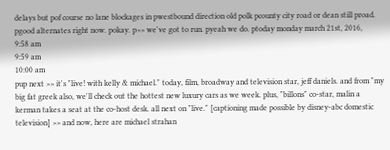delays but pof course no lane blockages in pwestbound direction old polk pcounty city road or dean still proad. pgood alternates right now. pokay. p>> we've got to run. pyeah we do. ptoday monday march 21st, 2016,
9:58 am
9:59 am
10:00 am
pup next >> it's "live! with kelly & michael." today, film, broadway and television star, jeff daniels. and from "my big fat greek also, we'll check out the hottest new luxury cars as we week. plus, "billons" co-star, malin a kerman takes a seat at the co-host desk. all next on "live." [captioning made possible by disney-abc domestic television] >> and now, here are michael strahan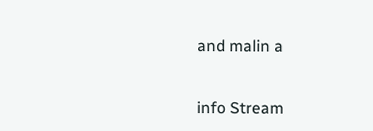and malin a


info Stream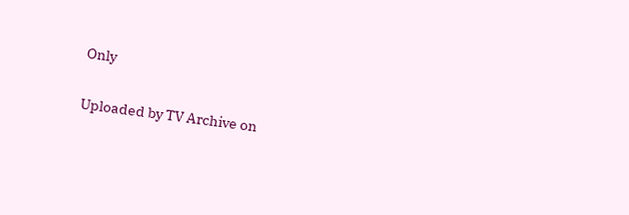Only

Uploaded by TV Archive on